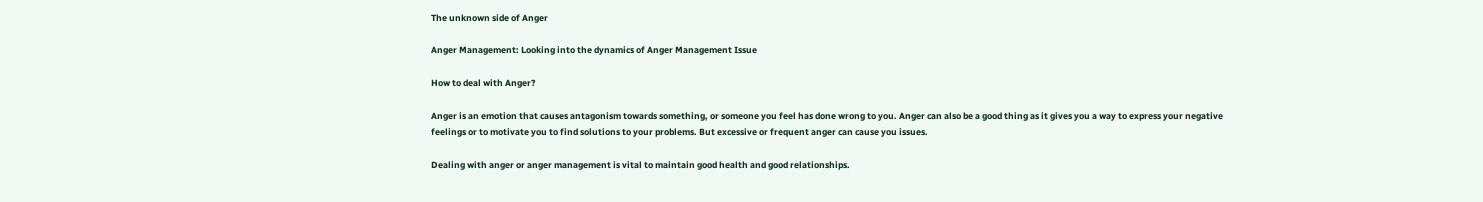The unknown side of Anger

Anger Management: Looking into the dynamics of Anger Management Issue

How to deal with Anger?

Anger is an emotion that causes antagonism towards something, or someone you feel has done wrong to you. Anger can also be a good thing as it gives you a way to express your negative feelings or to motivate you to find solutions to your problems. But excessive or frequent anger can cause you issues.

Dealing with anger or anger management is vital to maintain good health and good relationships.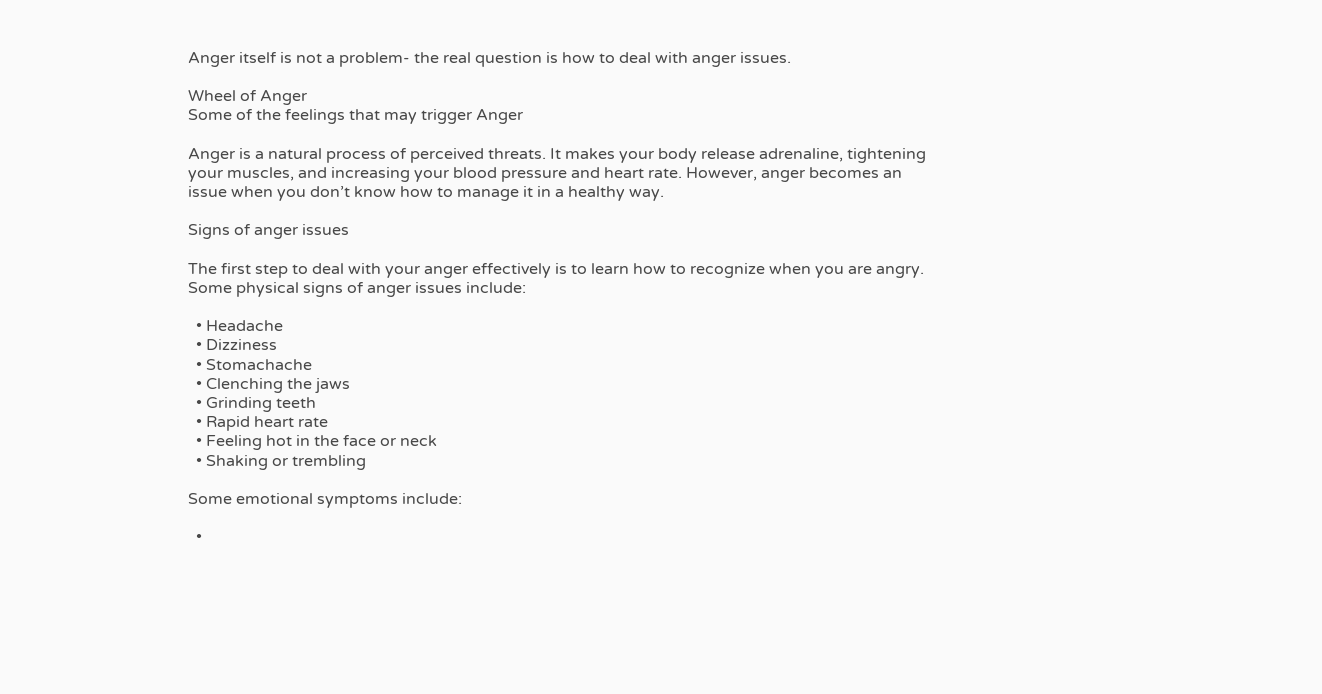Anger itself is not a problem- the real question is how to deal with anger issues.

Wheel of Anger
Some of the feelings that may trigger Anger

Anger is a natural process of perceived threats. It makes your body release adrenaline, tightening your muscles, and increasing your blood pressure and heart rate. However, anger becomes an issue when you don’t know how to manage it in a healthy way.

Signs of anger issues

The first step to deal with your anger effectively is to learn how to recognize when you are angry. Some physical signs of anger issues include:

  • Headache
  • Dizziness
  • Stomachache
  • Clenching the jaws
  • Grinding teeth
  • Rapid heart rate
  • Feeling hot in the face or neck
  • Shaking or trembling

Some emotional symptoms include:

  •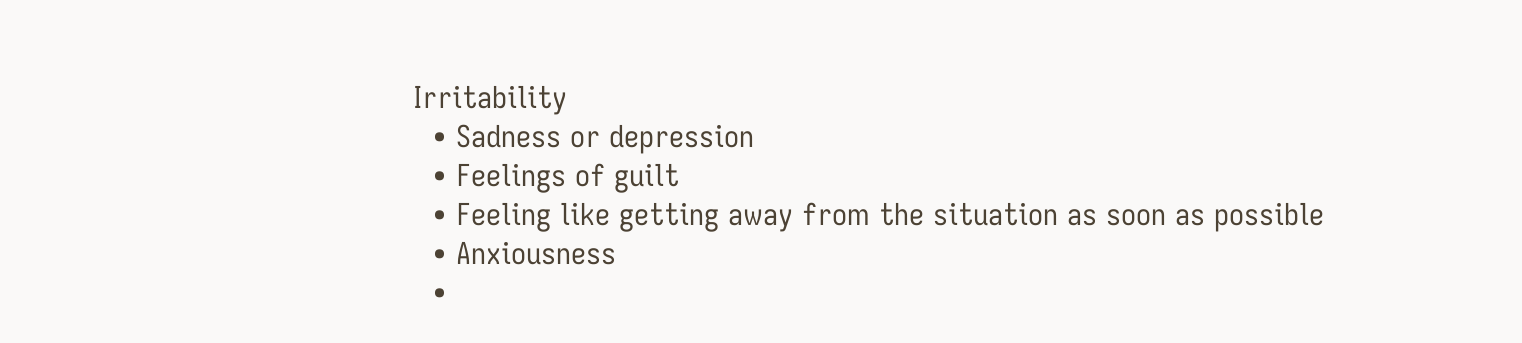Irritability
  • Sadness or depression
  • Feelings of guilt
  • Feeling like getting away from the situation as soon as possible
  • Anxiousness
  •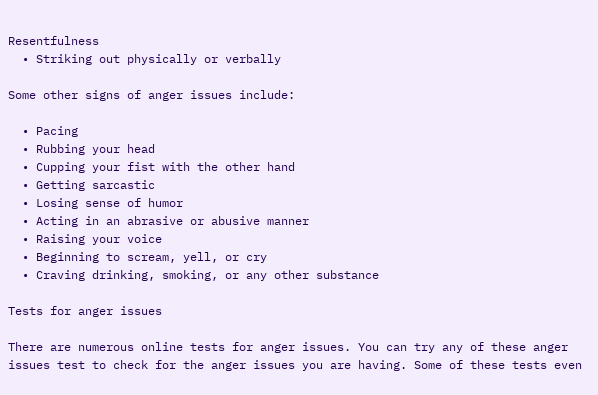Resentfulness
  • Striking out physically or verbally

Some other signs of anger issues include:

  • Pacing
  • Rubbing your head
  • Cupping your fist with the other hand
  • Getting sarcastic
  • Losing sense of humor
  • Acting in an abrasive or abusive manner
  • Raising your voice
  • Beginning to scream, yell, or cry
  • Craving drinking, smoking, or any other substance

Tests for anger issues

There are numerous online tests for anger issues. You can try any of these anger issues test to check for the anger issues you are having. Some of these tests even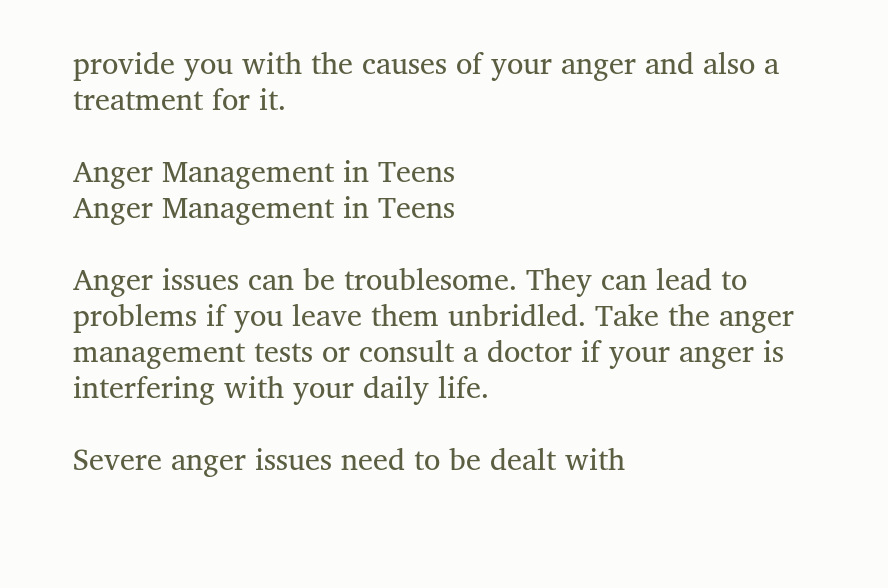provide you with the causes of your anger and also a treatment for it.

Anger Management in Teens
Anger Management in Teens

Anger issues can be troublesome. They can lead to problems if you leave them unbridled. Take the anger management tests or consult a doctor if your anger is interfering with your daily life.

Severe anger issues need to be dealt with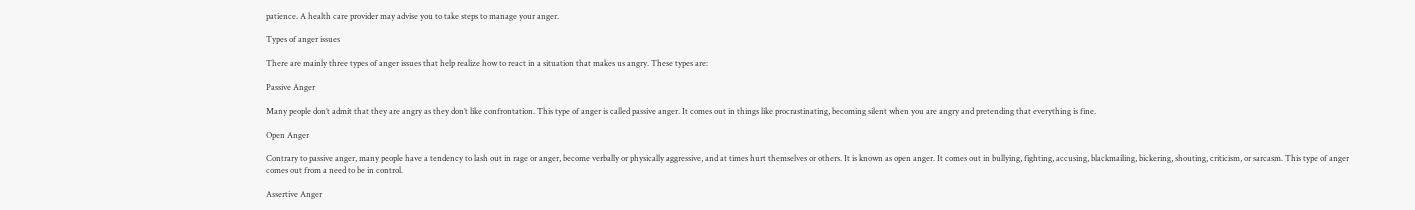patience. A health care provider may advise you to take steps to manage your anger.

Types of anger issues

There are mainly three types of anger issues that help realize how to react in a situation that makes us angry. These types are:

Passive Anger

Many people don’t admit that they are angry as they don’t like confrontation. This type of anger is called passive anger. It comes out in things like procrastinating, becoming silent when you are angry and pretending that everything is fine.

Open Anger

Contrary to passive anger, many people have a tendency to lash out in rage or anger, become verbally or physically aggressive, and at times hurt themselves or others. It is known as open anger. It comes out in bullying, fighting, accusing, blackmailing, bickering, shouting, criticism, or sarcasm. This type of anger comes out from a need to be in control.

Assertive Anger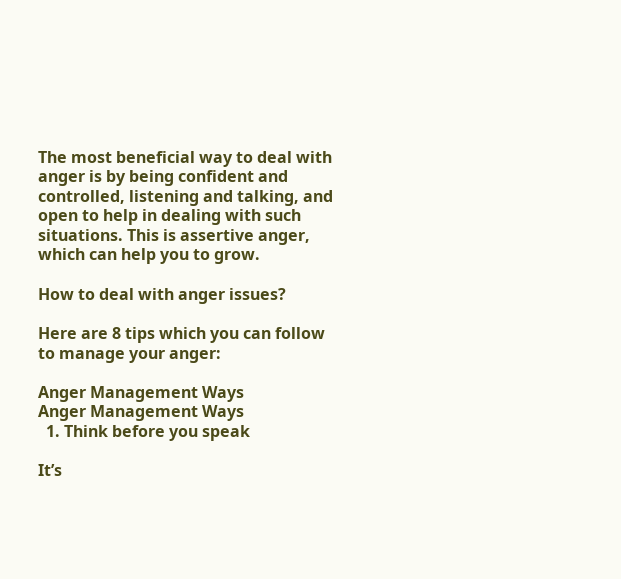The most beneficial way to deal with anger is by being confident and controlled, listening and talking, and open to help in dealing with such situations. This is assertive anger, which can help you to grow.

How to deal with anger issues?

Here are 8 tips which you can follow to manage your anger:

Anger Management Ways
Anger Management Ways
  1. Think before you speak

It’s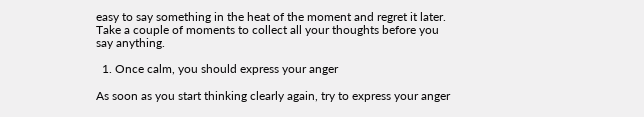easy to say something in the heat of the moment and regret it later. Take a couple of moments to collect all your thoughts before you say anything.

  1. Once calm, you should express your anger

As soon as you start thinking clearly again, try to express your anger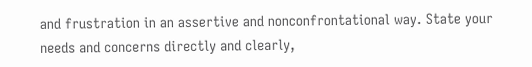and frustration in an assertive and nonconfrontational way. State your needs and concerns directly and clearly,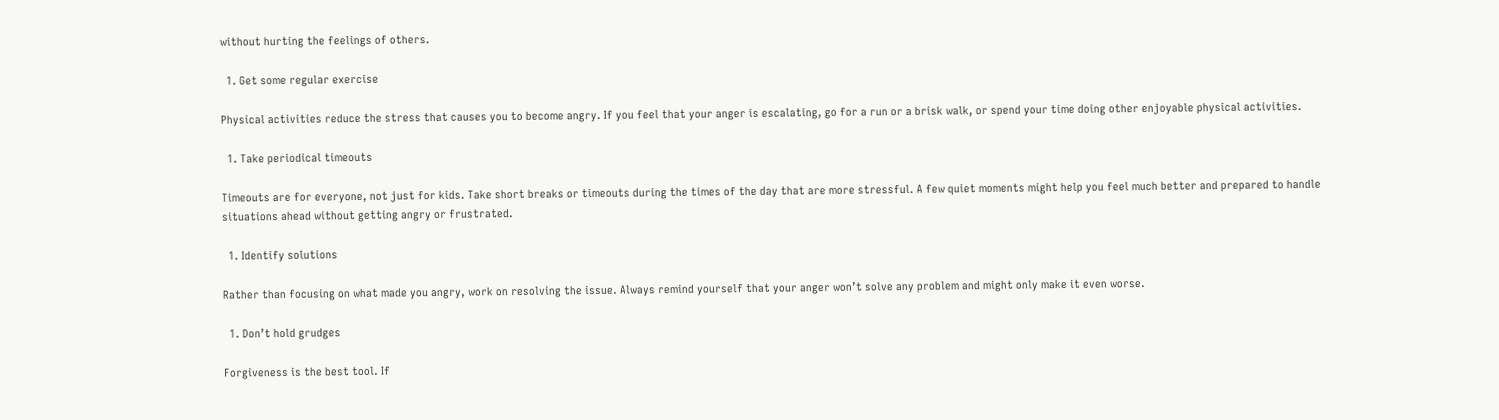without hurting the feelings of others.

  1. Get some regular exercise

Physical activities reduce the stress that causes you to become angry. If you feel that your anger is escalating, go for a run or a brisk walk, or spend your time doing other enjoyable physical activities.

  1. Take periodical timeouts

Timeouts are for everyone, not just for kids. Take short breaks or timeouts during the times of the day that are more stressful. A few quiet moments might help you feel much better and prepared to handle situations ahead without getting angry or frustrated.

  1. Identify solutions

Rather than focusing on what made you angry, work on resolving the issue. Always remind yourself that your anger won’t solve any problem and might only make it even worse.

  1. Don’t hold grudges

Forgiveness is the best tool. If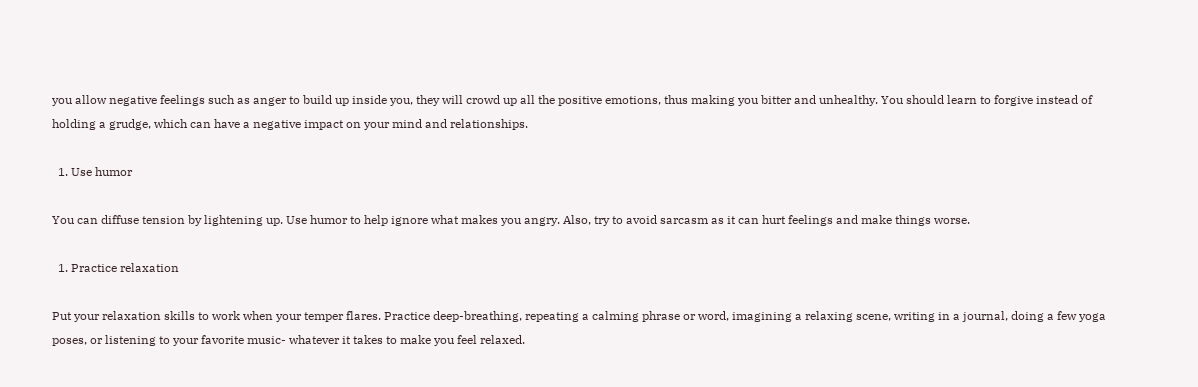you allow negative feelings such as anger to build up inside you, they will crowd up all the positive emotions, thus making you bitter and unhealthy. You should learn to forgive instead of holding a grudge, which can have a negative impact on your mind and relationships.

  1. Use humor

You can diffuse tension by lightening up. Use humor to help ignore what makes you angry. Also, try to avoid sarcasm as it can hurt feelings and make things worse.

  1. Practice relaxation

Put your relaxation skills to work when your temper flares. Practice deep-breathing, repeating a calming phrase or word, imagining a relaxing scene, writing in a journal, doing a few yoga poses, or listening to your favorite music- whatever it takes to make you feel relaxed.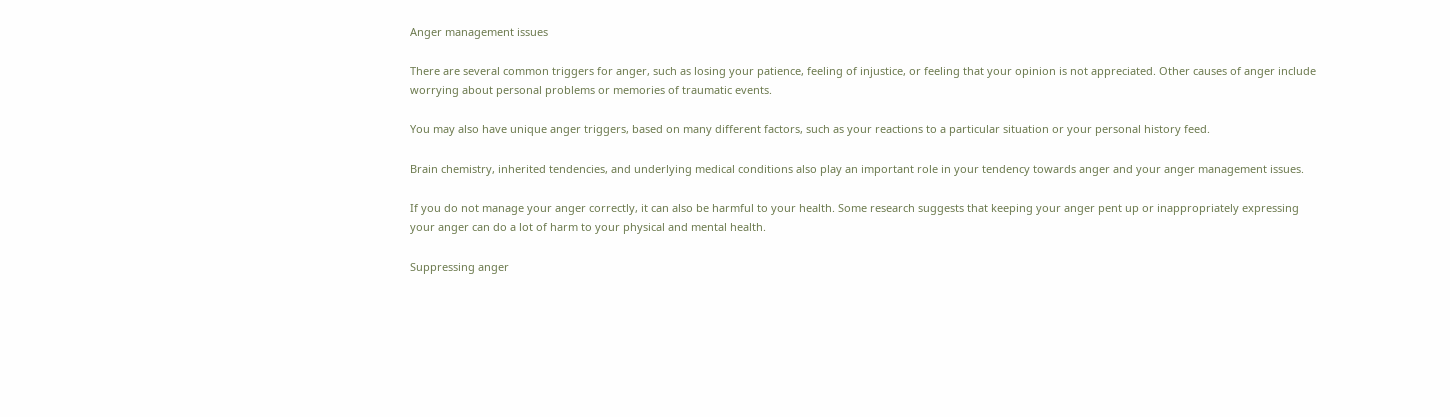Anger management issues

There are several common triggers for anger, such as losing your patience, feeling of injustice, or feeling that your opinion is not appreciated. Other causes of anger include worrying about personal problems or memories of traumatic events.

You may also have unique anger triggers, based on many different factors, such as your reactions to a particular situation or your personal history feed.

Brain chemistry, inherited tendencies, and underlying medical conditions also play an important role in your tendency towards anger and your anger management issues.

If you do not manage your anger correctly, it can also be harmful to your health. Some research suggests that keeping your anger pent up or inappropriately expressing your anger can do a lot of harm to your physical and mental health.

Suppressing anger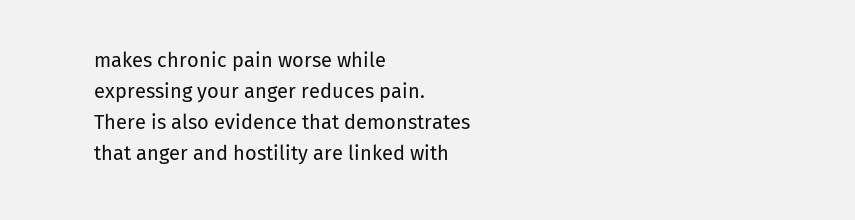makes chronic pain worse while expressing your anger reduces pain. There is also evidence that demonstrates that anger and hostility are linked with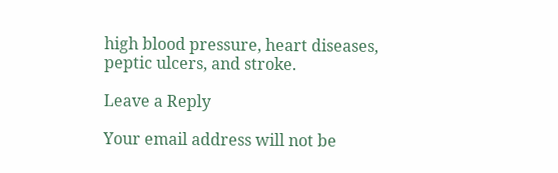high blood pressure, heart diseases, peptic ulcers, and stroke.

Leave a Reply

Your email address will not be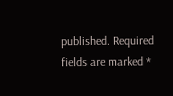published. Required fields are marked *